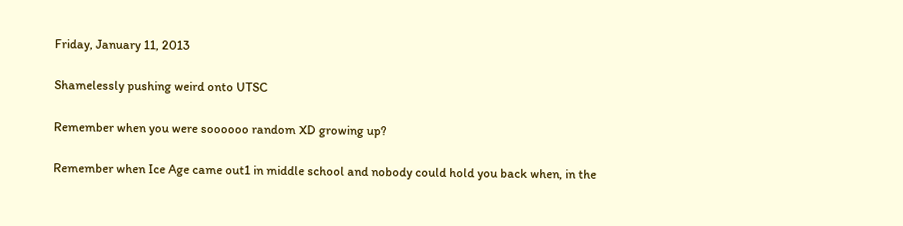Friday, January 11, 2013

Shamelessly pushing weird onto UTSC

Remember when you were soooooo random XD growing up?

Remember when Ice Age came out1 in middle school and nobody could hold you back when, in the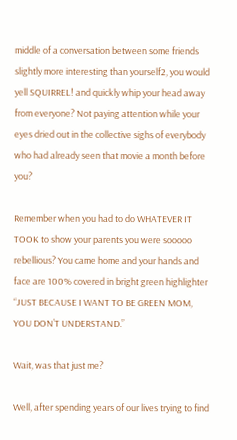middle of a conversation between some friends slightly more interesting than yourself2, you would yell SQUIRREL! and quickly whip your head away from everyone? Not paying attention while your eyes dried out in the collective sighs of everybody who had already seen that movie a month before you?

Remember when you had to do WHATEVER IT TOOK to show your parents you were sooooo rebellious? You came home and your hands and face are 100% covered in bright green highlighter “JUST BECAUSE I WANT TO BE GREEN MOM, YOU DON’T UNDERSTAND.”

Wait, was that just me?

Well, after spending years of our lives trying to find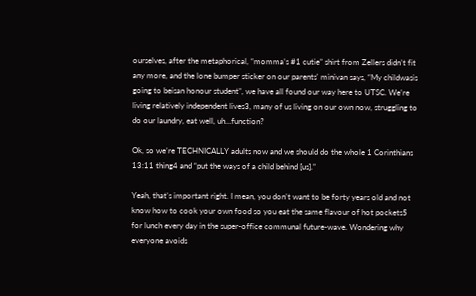ourselves, after the metaphorical, “momma’s #1 cutie” shirt from Zellers didn’t fit any more, and the lone bumper sticker on our parents' minivan says, “My childwasis going to beisan honour student”, we have all found our way here to UTSC. We’re living relatively independent lives3, many of us living on our own now, struggling to do our laundry, eat well, uh…function?

Ok, so we’re TECHNICALLY adults now and we should do the whole 1 Corinthians 13:11 thing4 and “put the ways of a child behind [us].”

Yeah, that’s important right. I mean, you don’t want to be forty years old and not know how to cook your own food so you eat the same flavour of hot pockets5 for lunch every day in the super-office communal future-wave. Wondering why everyone avoids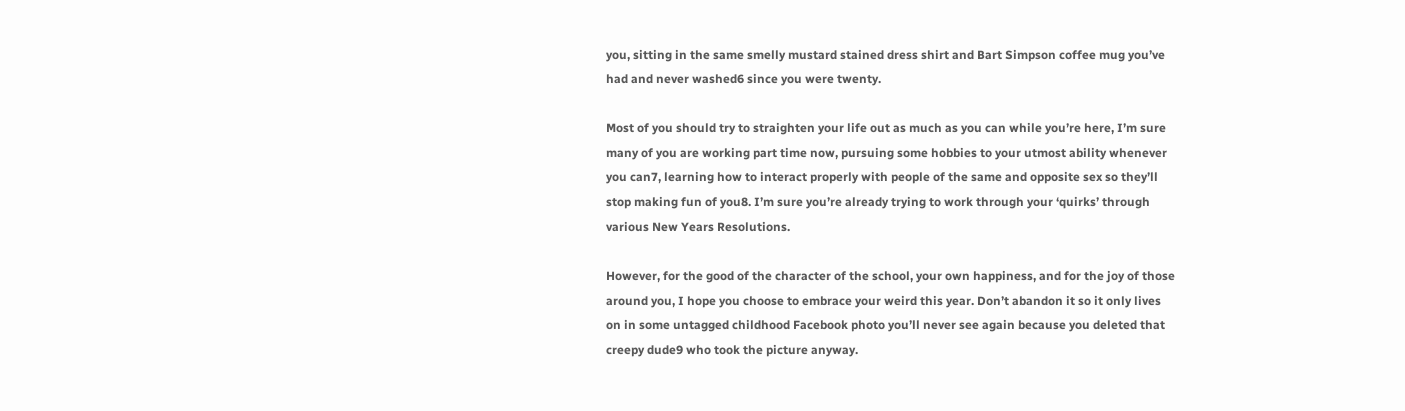you, sitting in the same smelly mustard stained dress shirt and Bart Simpson coffee mug you’ve had and never washed6 since you were twenty.

Most of you should try to straighten your life out as much as you can while you’re here, I’m sure many of you are working part time now, pursuing some hobbies to your utmost ability whenever you can7, learning how to interact properly with people of the same and opposite sex so they’ll stop making fun of you8. I’m sure you’re already trying to work through your ‘quirks’ through various New Years Resolutions.

However, for the good of the character of the school, your own happiness, and for the joy of those around you, I hope you choose to embrace your weird this year. Don’t abandon it so it only lives on in some untagged childhood Facebook photo you’ll never see again because you deleted that creepy dude9 who took the picture anyway.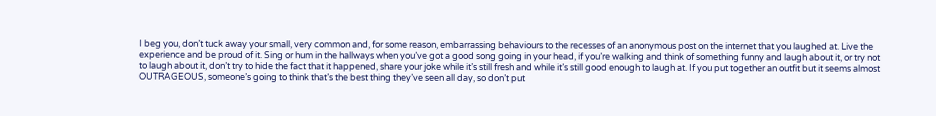I beg you, don’t tuck away your small, very common and, for some reason, embarrassing behaviours to the recesses of an anonymous post on the internet that you laughed at. Live the experience and be proud of it. Sing or hum in the hallways when you’ve got a good song going in your head, if you’re walking and think of something funny and laugh about it, or try not to laugh about it, don’t try to hide the fact that it happened, share your joke while it’s still fresh and while it’s still good enough to laugh at. If you put together an outfit but it seems almost OUTRAGEOUS, someone’s going to think that’s the best thing they’ve seen all day, so don’t put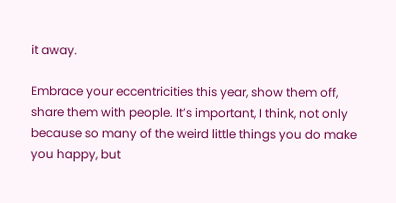it away.

Embrace your eccentricities this year, show them off, share them with people. It’s important, I think, not only because so many of the weird little things you do make you happy, but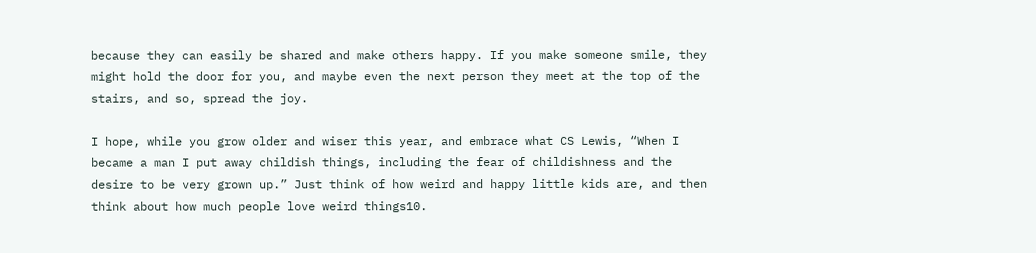because they can easily be shared and make others happy. If you make someone smile, they might hold the door for you, and maybe even the next person they meet at the top of the stairs, and so, spread the joy.

I hope, while you grow older and wiser this year, and embrace what CS Lewis, “When I became a man I put away childish things, including the fear of childishness and the desire to be very grown up.” Just think of how weird and happy little kids are, and then think about how much people love weird things10.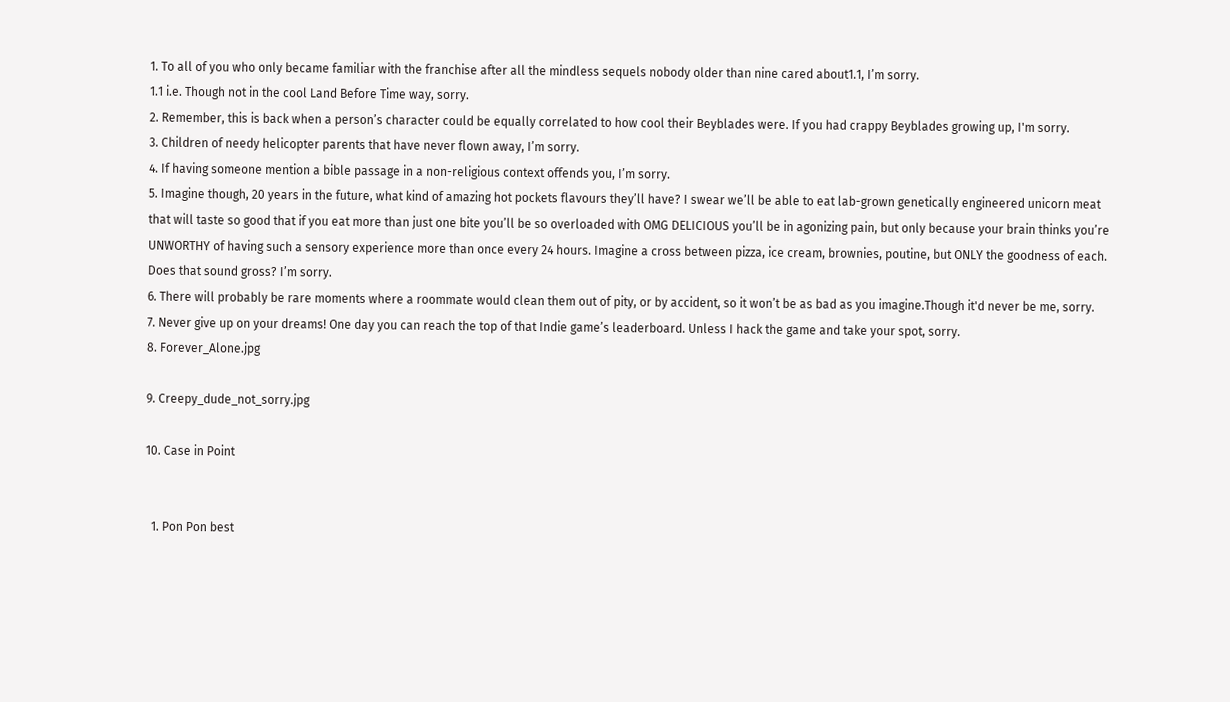1. To all of you who only became familiar with the franchise after all the mindless sequels nobody older than nine cared about1.1, I’m sorry.
1.1 i.e. Though not in the cool Land Before Time way, sorry.
2. Remember, this is back when a person’s character could be equally correlated to how cool their Beyblades were. If you had crappy Beyblades growing up, I'm sorry.
3. Children of needy helicopter parents that have never flown away, I’m sorry.
4. If having someone mention a bible passage in a non-religious context offends you, I’m sorry.
5. Imagine though, 20 years in the future, what kind of amazing hot pockets flavours they’ll have? I swear we’ll be able to eat lab-grown genetically engineered unicorn meat that will taste so good that if you eat more than just one bite you’ll be so overloaded with OMG DELICIOUS you’ll be in agonizing pain, but only because your brain thinks you’re UNWORTHY of having such a sensory experience more than once every 24 hours. Imagine a cross between pizza, ice cream, brownies, poutine, but ONLY the goodness of each. Does that sound gross? I’m sorry.
6. There will probably be rare moments where a roommate would clean them out of pity, or by accident, so it won’t be as bad as you imagine.Though it'd never be me, sorry.
7. Never give up on your dreams! One day you can reach the top of that Indie game’s leaderboard. Unless I hack the game and take your spot, sorry.
8. Forever_Alone.jpg

9. Creepy_dude_not_sorry.jpg

10. Case in Point


  1. Pon Pon best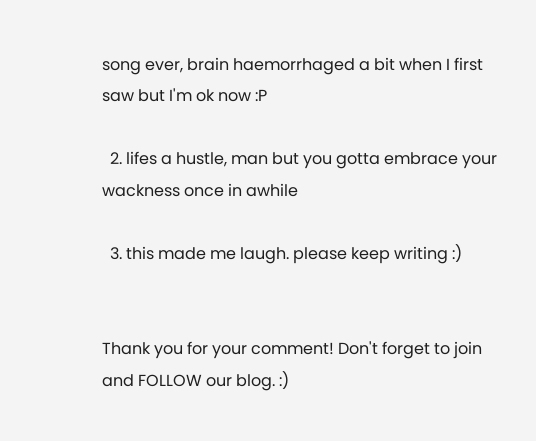song ever, brain haemorrhaged a bit when I first saw but I'm ok now :P

  2. lifes a hustle, man but you gotta embrace your wackness once in awhile

  3. this made me laugh. please keep writing :)


Thank you for your comment! Don't forget to join and FOLLOW our blog. :)